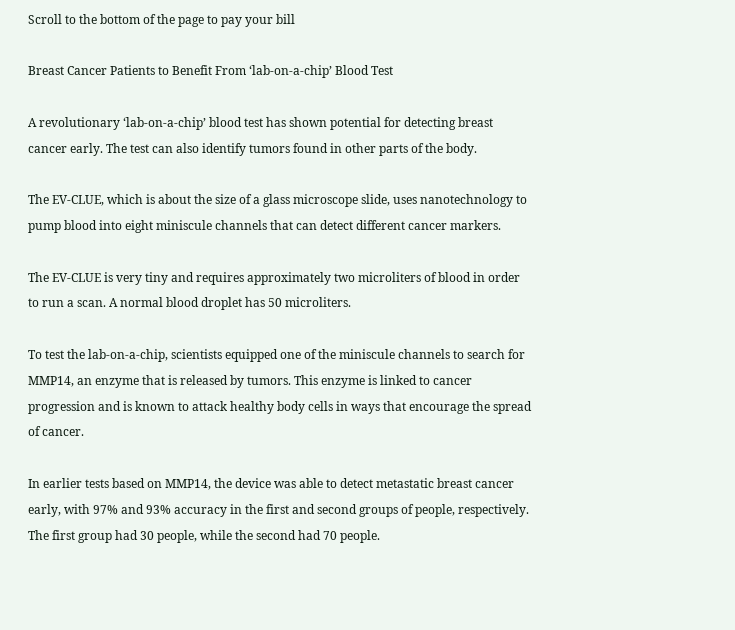Scroll to the bottom of the page to pay your bill

Breast Cancer Patients to Benefit From ‘lab-on-a-chip’ Blood Test

A revolutionary ‘lab-on-a-chip’ blood test has shown potential for detecting breast cancer early. The test can also identify tumors found in other parts of the body.

The EV-CLUE, which is about the size of a glass microscope slide, uses nanotechnology to pump blood into eight miniscule channels that can detect different cancer markers.

The EV-CLUE is very tiny and requires approximately two microliters of blood in order to run a scan. A normal blood droplet has 50 microliters.

To test the lab-on-a-chip, scientists equipped one of the miniscule channels to search for MMP14, an enzyme that is released by tumors. This enzyme is linked to cancer progression and is known to attack healthy body cells in ways that encourage the spread of cancer.

In earlier tests based on MMP14, the device was able to detect metastatic breast cancer early, with 97% and 93% accuracy in the first and second groups of people, respectively. The first group had 30 people, while the second had 70 people.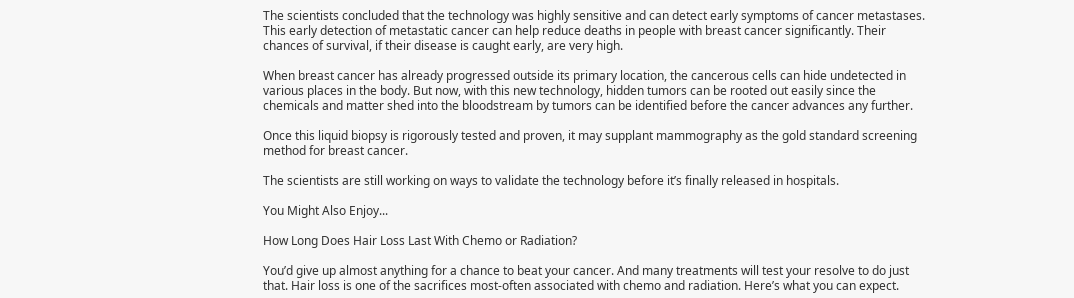The scientists concluded that the technology was highly sensitive and can detect early symptoms of cancer metastases. This early detection of metastatic cancer can help reduce deaths in people with breast cancer significantly. Their chances of survival, if their disease is caught early, are very high.

When breast cancer has already progressed outside its primary location, the cancerous cells can hide undetected in various places in the body. But now, with this new technology, hidden tumors can be rooted out easily since the chemicals and matter shed into the bloodstream by tumors can be identified before the cancer advances any further.

Once this liquid biopsy is rigorously tested and proven, it may supplant mammography as the gold standard screening method for breast cancer.

The scientists are still working on ways to validate the technology before it’s finally released in hospitals.

You Might Also Enjoy...

How Long Does Hair Loss Last With Chemo or Radiation?

You’d give up almost anything for a chance to beat your cancer. And many treatments will test your resolve to do just that. Hair loss is one of the sacrifices most-often associated with chemo and radiation. Here’s what you can expect.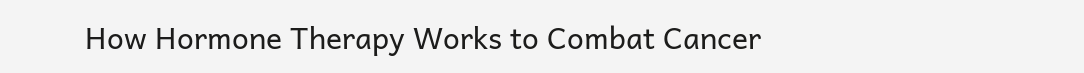How Hormone Therapy Works to Combat Cancer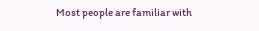Most people are familiar with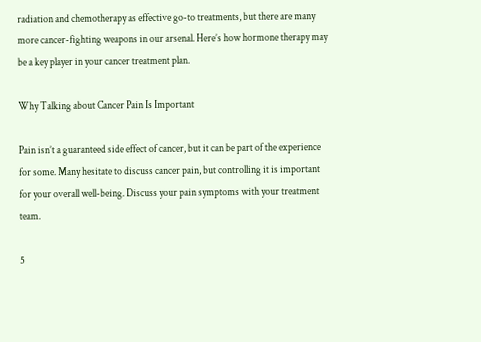radiation and chemotherapy as effective go-to treatments, but there are many more cancer-fighting weapons in our arsenal. Here’s how hormone therapy may be a key player in your cancer treatment plan.

Why Talking about Cancer Pain Is Important

Pain isn’t a guaranteed side effect of cancer, but it can be part of the experience for some. Many hesitate to discuss cancer pain, but controlling it is important for your overall well-being. Discuss your pain symptoms with your treatment team.

5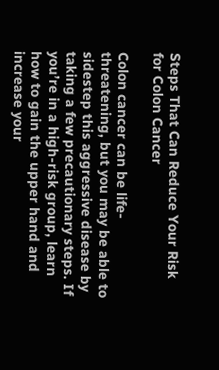Steps That Can Reduce Your Risk for Colon Cancer

Colon cancer can be life-threatening, but you may be able to sidestep this aggressive disease by taking a few precautionary steps. If you’re in a high-risk group, learn how to gain the upper hand and increase your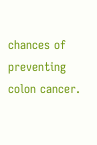chances of preventing colon cancer.